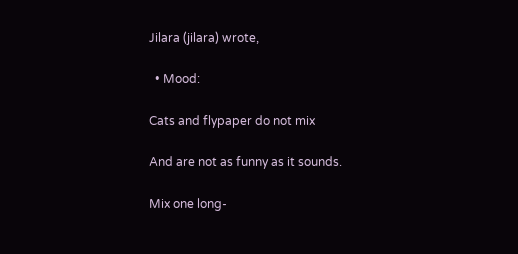Jilara (jilara) wrote,

  • Mood:

Cats and flypaper do not mix

And are not as funny as it sounds.

Mix one long-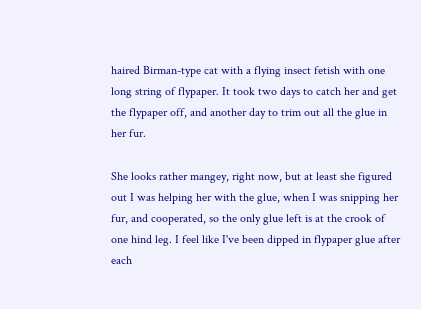haired Birman-type cat with a flying insect fetish with one long string of flypaper. It took two days to catch her and get the flypaper off, and another day to trim out all the glue in her fur.

She looks rather mangey, right now, but at least she figured out I was helping her with the glue, when I was snipping her fur, and cooperated, so the only glue left is at the crook of one hind leg. I feel like I've been dipped in flypaper glue after each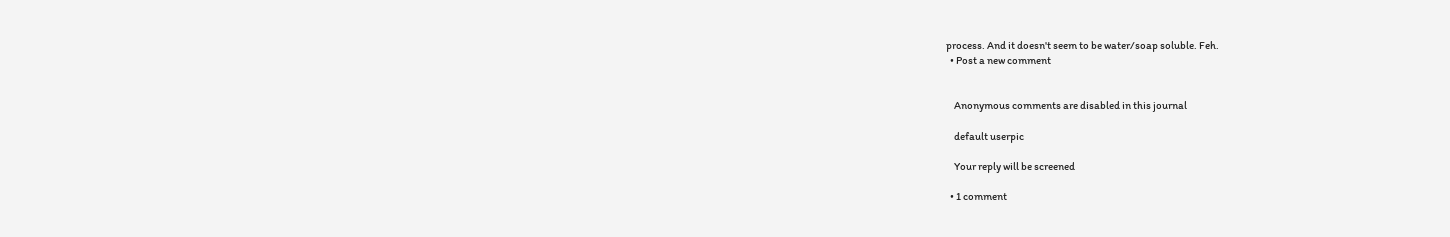process. And it doesn't seem to be water/soap soluble. Feh.
  • Post a new comment


    Anonymous comments are disabled in this journal

    default userpic

    Your reply will be screened

  • 1 comment